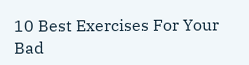10 Best Exercises For Your Bad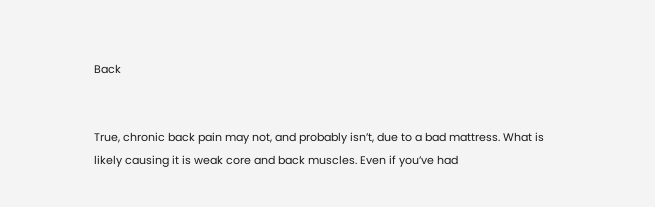Back


True, chronic back pain may not, and probably isn’t, due to a bad mattress. What is likely causing it is weak core and back muscles. Even if you’ve had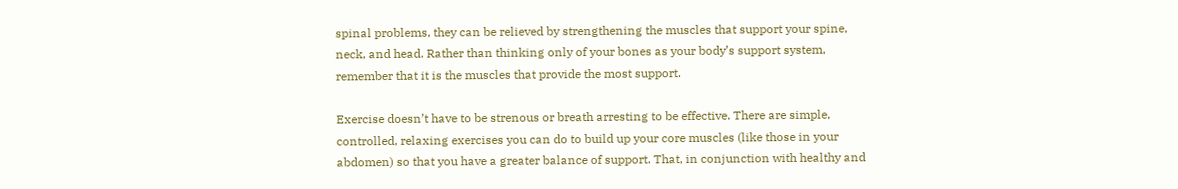spinal problems, they can be relieved by strengthening the muscles that support your spine, neck, and head. Rather than thinking only of your bones as your body’s support system, remember that it is the muscles that provide the most support.

Exercise doesn’t have to be strenous or breath arresting to be effective. There are simple, controlled, relaxing exercises you can do to build up your core muscles (like those in your abdomen) so that you have a greater balance of support. That, in conjunction with healthy and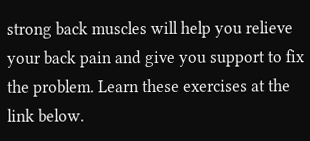strong back muscles will help you relieve your back pain and give you support to fix the problem. Learn these exercises at the link below.